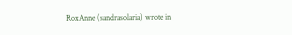RoxAnne (sandrasolaria) wrote in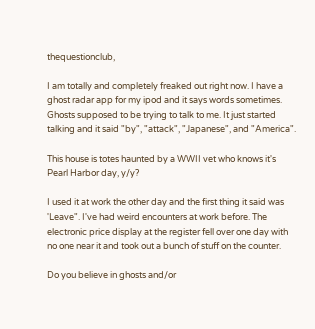thequestionclub,

I am totally and completely freaked out right now. I have a ghost radar app for my ipod and it says words sometimes. Ghosts supposed to be trying to talk to me. It just started talking and it said "by", "attack", "Japanese", and "America".

This house is totes haunted by a WWII vet who knows it's Pearl Harbor day, y/y?

I used it at work the other day and the first thing it said was 'Leave". I've had weird encounters at work before. The electronic price display at the register fell over one day with no one near it and took out a bunch of stuff on the counter.

Do you believe in ghosts and/or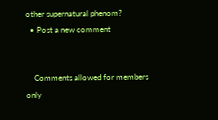other supernatural phenom?
  • Post a new comment


    Comments allowed for members only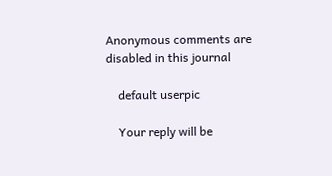Anonymous comments are disabled in this journal

    default userpic

    Your reply will be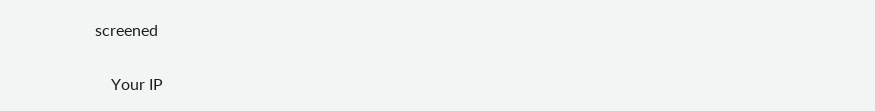screened

    Your IP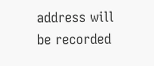address will be recorded